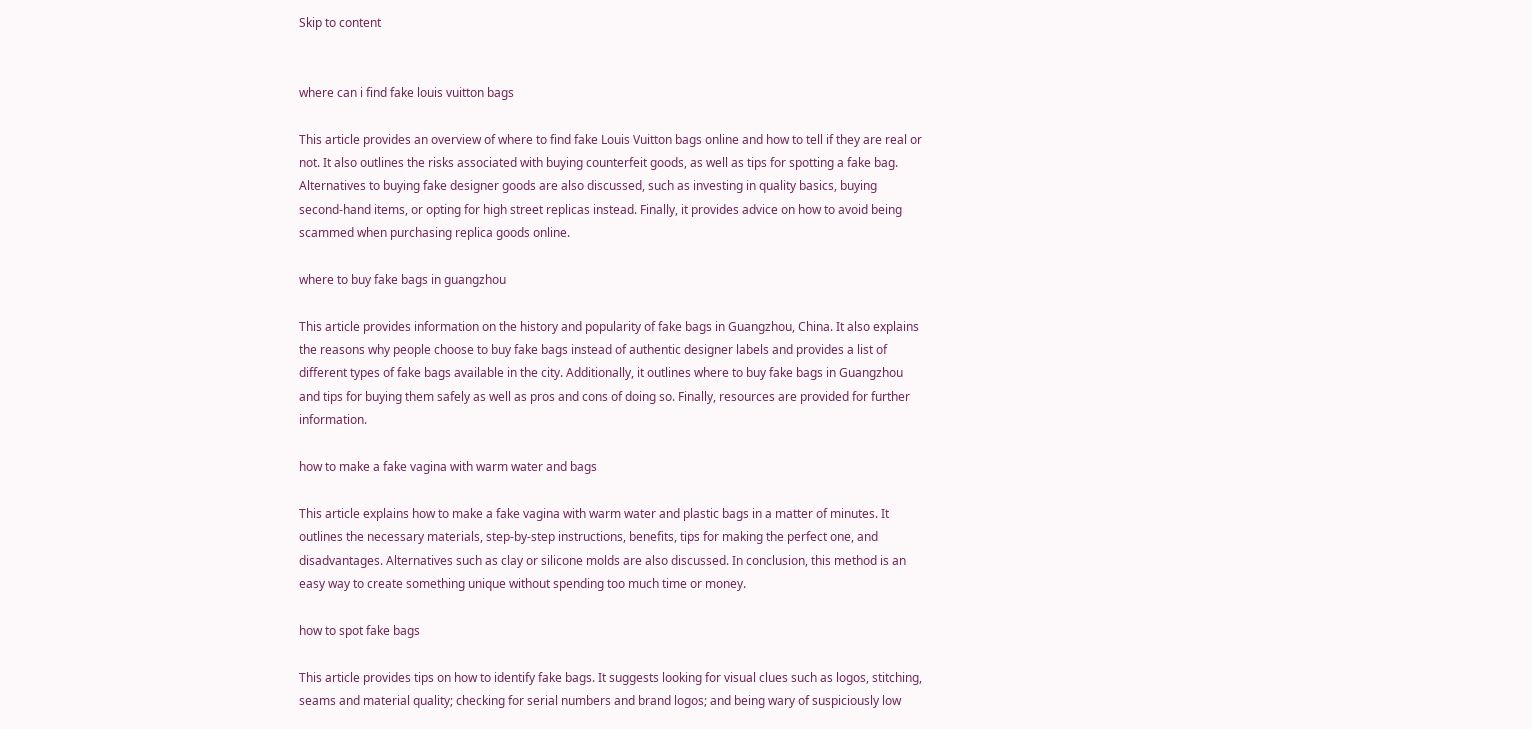Skip to content


where can i find fake louis vuitton bags

This article provides an overview of where to find fake Louis Vuitton bags online and how to tell if they are real or not. It also outlines the risks associated with buying counterfeit goods, as well as tips for spotting a fake bag. Alternatives to buying fake designer goods are also discussed, such as investing in quality basics, buying second-hand items, or opting for high street replicas instead. Finally, it provides advice on how to avoid being scammed when purchasing replica goods online.

where to buy fake bags in guangzhou

This article provides information on the history and popularity of fake bags in Guangzhou, China. It also explains the reasons why people choose to buy fake bags instead of authentic designer labels and provides a list of different types of fake bags available in the city. Additionally, it outlines where to buy fake bags in Guangzhou and tips for buying them safely as well as pros and cons of doing so. Finally, resources are provided for further information.

how to make a fake vagina with warm water and bags

This article explains how to make a fake vagina with warm water and plastic bags in a matter of minutes. It outlines the necessary materials, step-by-step instructions, benefits, tips for making the perfect one, and disadvantages. Alternatives such as clay or silicone molds are also discussed. In conclusion, this method is an easy way to create something unique without spending too much time or money.

how to spot fake bags

This article provides tips on how to identify fake bags. It suggests looking for visual clues such as logos, stitching, seams and material quality; checking for serial numbers and brand logos; and being wary of suspiciously low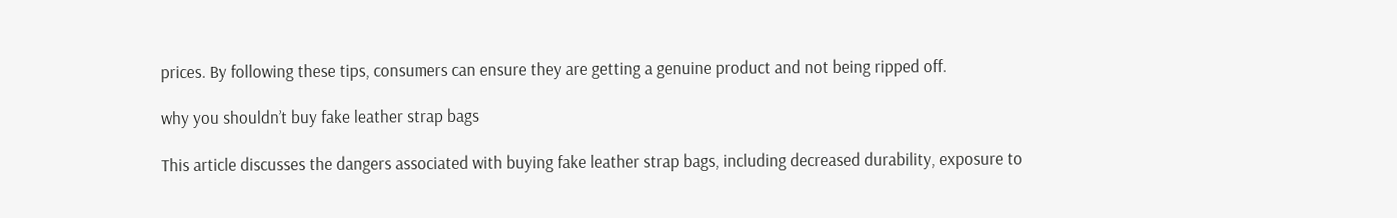prices. By following these tips, consumers can ensure they are getting a genuine product and not being ripped off.

why you shouldn’t buy fake leather strap bags

This article discusses the dangers associated with buying fake leather strap bags, including decreased durability, exposure to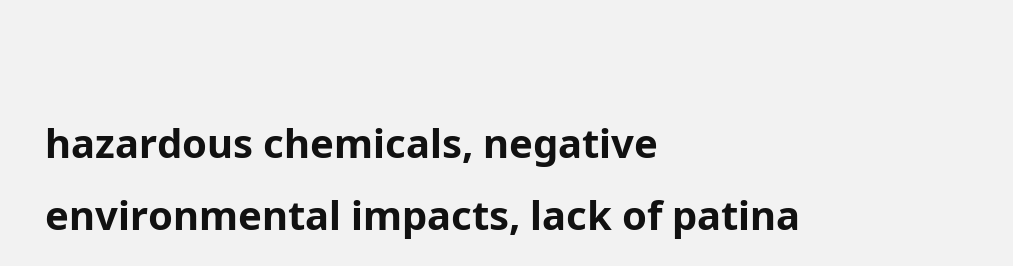hazardous chemicals, negative environmental impacts, lack of patina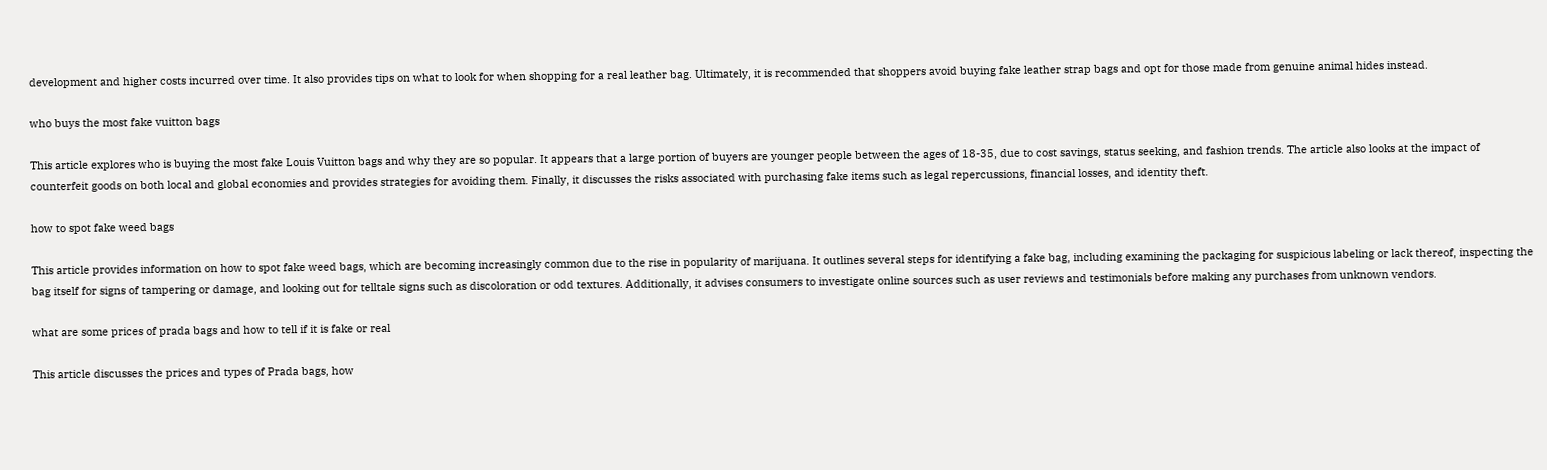development and higher costs incurred over time. It also provides tips on what to look for when shopping for a real leather bag. Ultimately, it is recommended that shoppers avoid buying fake leather strap bags and opt for those made from genuine animal hides instead.

who buys the most fake vuitton bags

This article explores who is buying the most fake Louis Vuitton bags and why they are so popular. It appears that a large portion of buyers are younger people between the ages of 18-35, due to cost savings, status seeking, and fashion trends. The article also looks at the impact of counterfeit goods on both local and global economies and provides strategies for avoiding them. Finally, it discusses the risks associated with purchasing fake items such as legal repercussions, financial losses, and identity theft.

how to spot fake weed bags

This article provides information on how to spot fake weed bags, which are becoming increasingly common due to the rise in popularity of marijuana. It outlines several steps for identifying a fake bag, including examining the packaging for suspicious labeling or lack thereof, inspecting the bag itself for signs of tampering or damage, and looking out for telltale signs such as discoloration or odd textures. Additionally, it advises consumers to investigate online sources such as user reviews and testimonials before making any purchases from unknown vendors.

what are some prices of prada bags and how to tell if it is fake or real

This article discusses the prices and types of Prada bags, how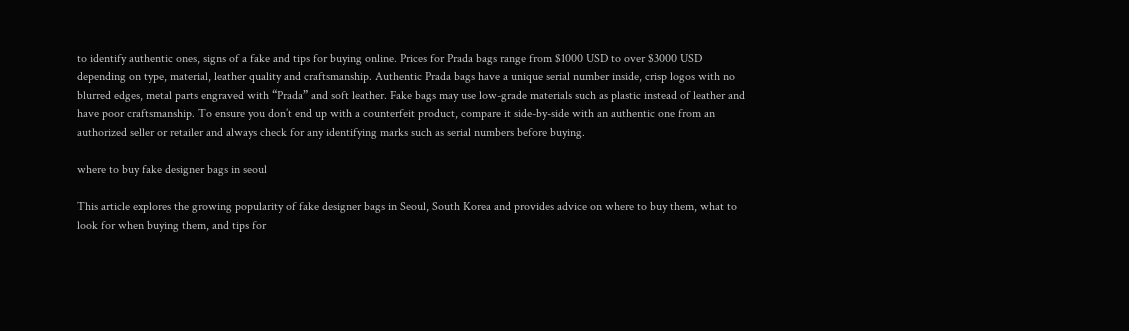to identify authentic ones, signs of a fake and tips for buying online. Prices for Prada bags range from $1000 USD to over $3000 USD depending on type, material, leather quality and craftsmanship. Authentic Prada bags have a unique serial number inside, crisp logos with no blurred edges, metal parts engraved with “Prada” and soft leather. Fake bags may use low-grade materials such as plastic instead of leather and have poor craftsmanship. To ensure you don’t end up with a counterfeit product, compare it side-by-side with an authentic one from an authorized seller or retailer and always check for any identifying marks such as serial numbers before buying.

where to buy fake designer bags in seoul

This article explores the growing popularity of fake designer bags in Seoul, South Korea and provides advice on where to buy them, what to look for when buying them, and tips for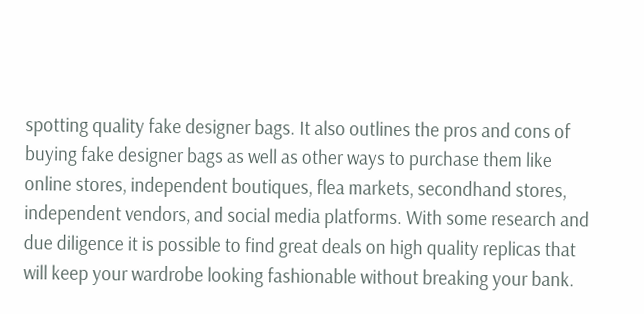spotting quality fake designer bags. It also outlines the pros and cons of buying fake designer bags as well as other ways to purchase them like online stores, independent boutiques, flea markets, secondhand stores, independent vendors, and social media platforms. With some research and due diligence it is possible to find great deals on high quality replicas that will keep your wardrobe looking fashionable without breaking your bank.